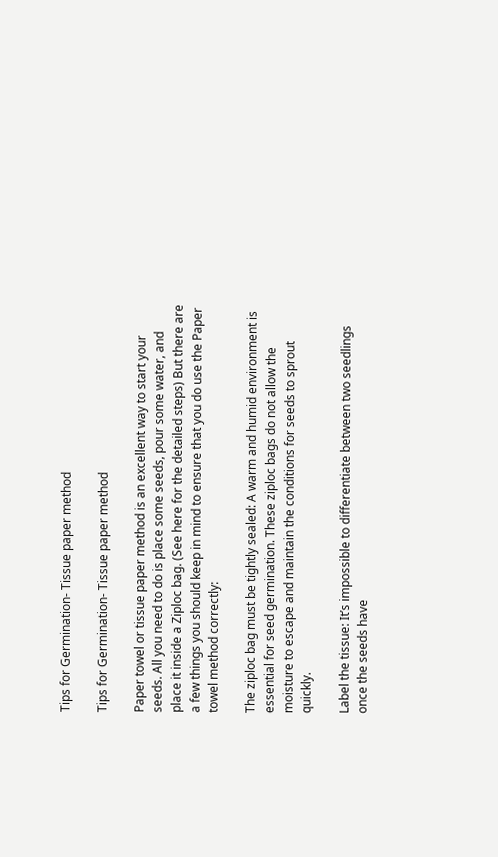Tips for Germination- Tissue paper method

Tips for Germination- Tissue paper method

Paper towel or tissue paper method is an excellent way to start your seeds. All you need to do is place some seeds, pour some water, and place it inside a Ziploc bag. (See here for the detailed steps) But there are a few things you should keep in mind to ensure that you do use the Paper towel method correctly:

The ziploc bag must be tightly sealed: A warm and humid environment is essential for seed germination. These ziploc bags do not allow the moisture to escape and maintain the conditions for seeds to sprout quickly.

Label the tissue: It’s impossible to differentiate between two seedlings once the seeds have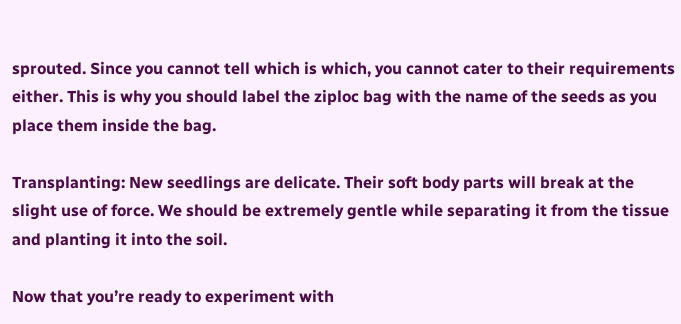sprouted. Since you cannot tell which is which, you cannot cater to their requirements either. This is why you should label the ziploc bag with the name of the seeds as you place them inside the bag.

Transplanting: New seedlings are delicate. Their soft body parts will break at the slight use of force. We should be extremely gentle while separating it from the tissue and planting it into the soil.

Now that you’re ready to experiment with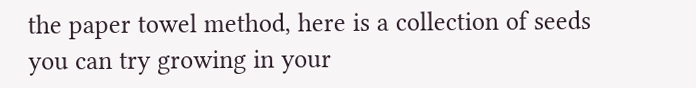the paper towel method, here is a collection of seeds you can try growing in your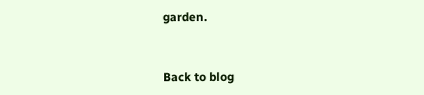garden.


Back to blog